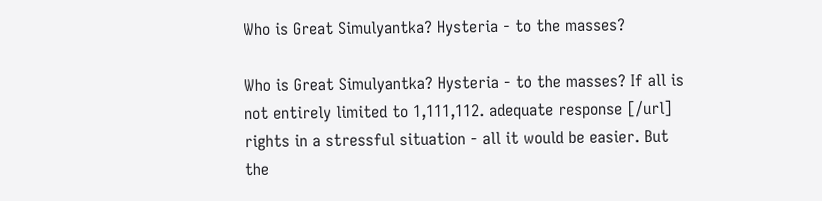Who is Great Simulyantka? Hysteria - to the masses?

Who is Great Simulyantka? Hysteria - to the masses? If all is not entirely limited to 1,111,112. adequate response [/url] rights in a stressful situation - all it would be easier. But the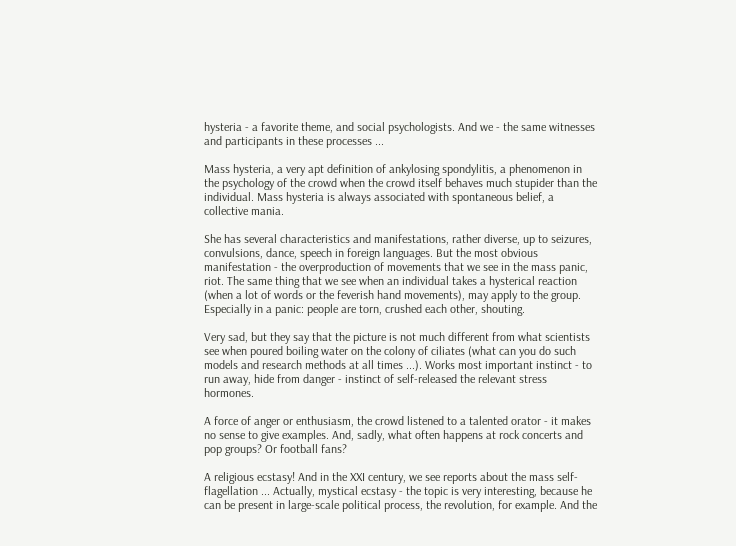hysteria - a favorite theme, and social psychologists. And we - the same witnesses and participants in these processes ...

Mass hysteria, a very apt definition of ankylosing spondylitis, a phenomenon in the psychology of the crowd when the crowd itself behaves much stupider than the individual. Mass hysteria is always associated with spontaneous belief, a collective mania.

She has several characteristics and manifestations, rather diverse, up to seizures, convulsions, dance, speech in foreign languages. But the most obvious manifestation - the overproduction of movements that we see in the mass panic, riot. The same thing that we see when an individual takes a hysterical reaction (when a lot of words or the feverish hand movements), may apply to the group. Especially in a panic: people are torn, crushed each other, shouting.

Very sad, but they say that the picture is not much different from what scientists see when poured boiling water on the colony of ciliates (what can you do such models and research methods at all times ...). Works most important instinct - to run away, hide from danger - instinct of self-released the relevant stress hormones.

A force of anger or enthusiasm, the crowd listened to a talented orator - it makes no sense to give examples. And, sadly, what often happens at rock concerts and pop groups? Or football fans?

A religious ecstasy! And in the XXI century, we see reports about the mass self-flagellation ... Actually, mystical ecstasy - the topic is very interesting, because he can be present in large-scale political process, the revolution, for example. And the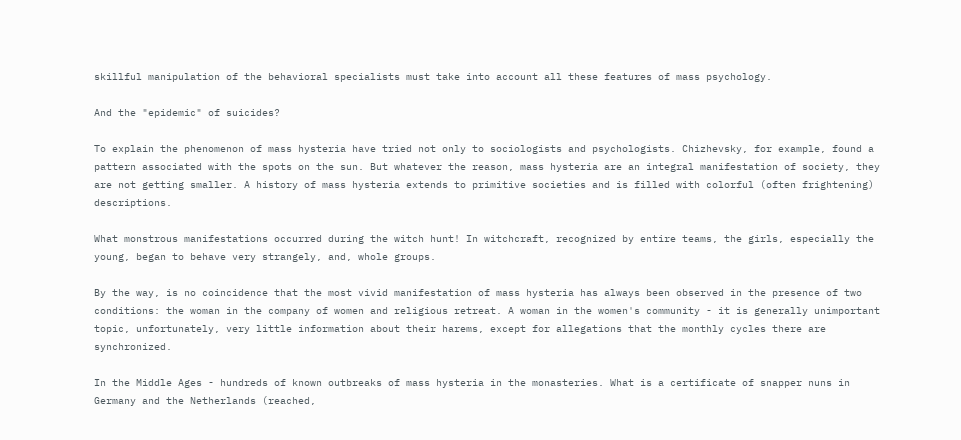skillful manipulation of the behavioral specialists must take into account all these features of mass psychology.

And the "epidemic" of suicides?

To explain the phenomenon of mass hysteria have tried not only to sociologists and psychologists. Chizhevsky, for example, found a pattern associated with the spots on the sun. But whatever the reason, mass hysteria are an integral manifestation of society, they are not getting smaller. A history of mass hysteria extends to primitive societies and is filled with colorful (often frightening) descriptions.

What monstrous manifestations occurred during the witch hunt! In witchcraft, recognized by entire teams, the girls, especially the young, began to behave very strangely, and, whole groups.

By the way, is no coincidence that the most vivid manifestation of mass hysteria has always been observed in the presence of two conditions: the woman in the company of women and religious retreat. A woman in the women's community - it is generally unimportant topic, unfortunately, very little information about their harems, except for allegations that the monthly cycles there are synchronized.

In the Middle Ages - hundreds of known outbreaks of mass hysteria in the monasteries. What is a certificate of snapper nuns in Germany and the Netherlands (reached,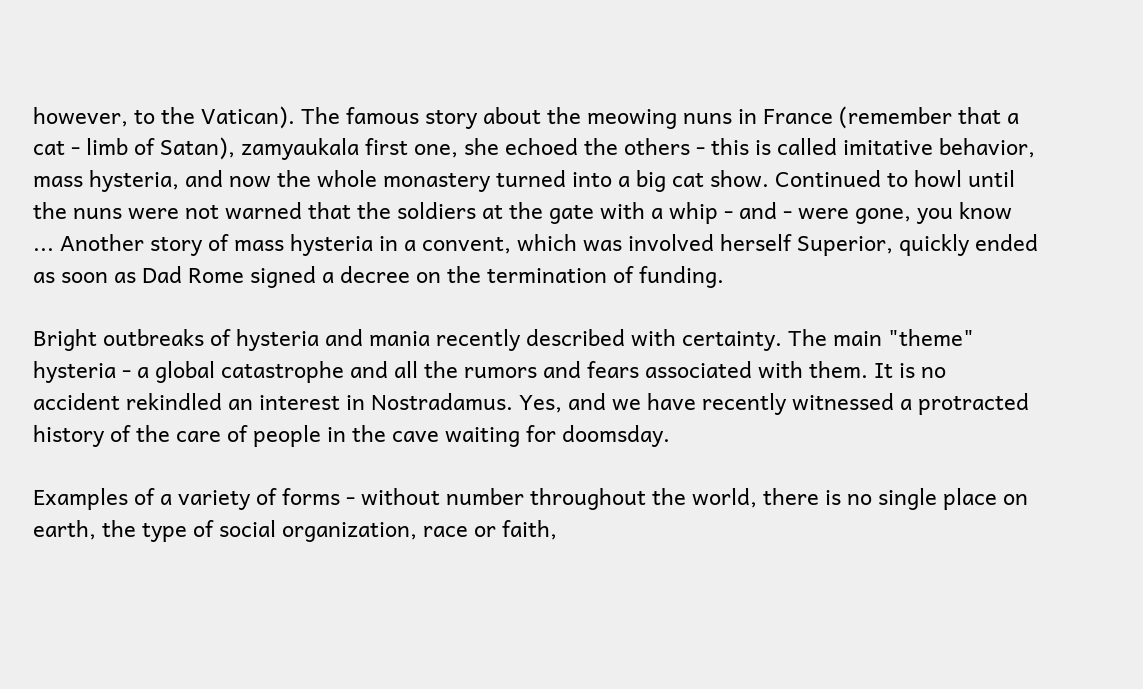however, to the Vatican). The famous story about the meowing nuns in France (remember that a cat - limb of Satan), zamyaukala first one, she echoed the others - this is called imitative behavior, mass hysteria, and now the whole monastery turned into a big cat show. Continued to howl until the nuns were not warned that the soldiers at the gate with a whip - and - were gone, you know ... Another story of mass hysteria in a convent, which was involved herself Superior, quickly ended as soon as Dad Rome signed a decree on the termination of funding.

Bright outbreaks of hysteria and mania recently described with certainty. The main "theme" hysteria - a global catastrophe and all the rumors and fears associated with them. It is no accident rekindled an interest in Nostradamus. Yes, and we have recently witnessed a protracted history of the care of people in the cave waiting for doomsday.

Examples of a variety of forms - without number throughout the world, there is no single place on earth, the type of social organization, race or faith,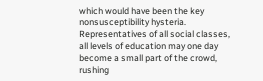which would have been the key nonsusceptibility hysteria. Representatives of all social classes, all levels of education may one day become a small part of the crowd, rushing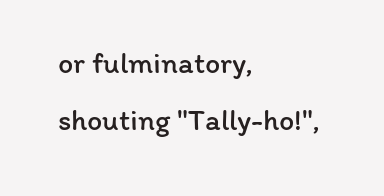or fulminatory, shouting "Tally-ho!",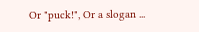Or "puck!", Or a slogan ...